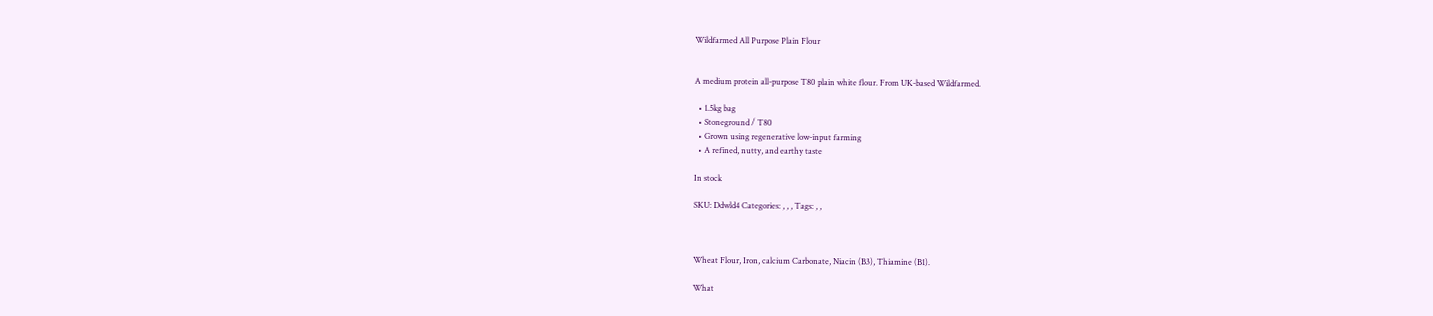Wildfarmed All Purpose Plain Flour


A medium protein all-purpose T80 plain white flour. From UK-based Wildfarmed.

  • 1.5kg bag
  • Stoneground / T80
  • Grown using regenerative low-input farming
  • A refined, nutty, and earthy taste

In stock

SKU: Ddwld4 Categories: , , , Tags: , ,



Wheat Flour, Iron, calcium Carbonate, Niacin (B3), Thiamine (B1).

What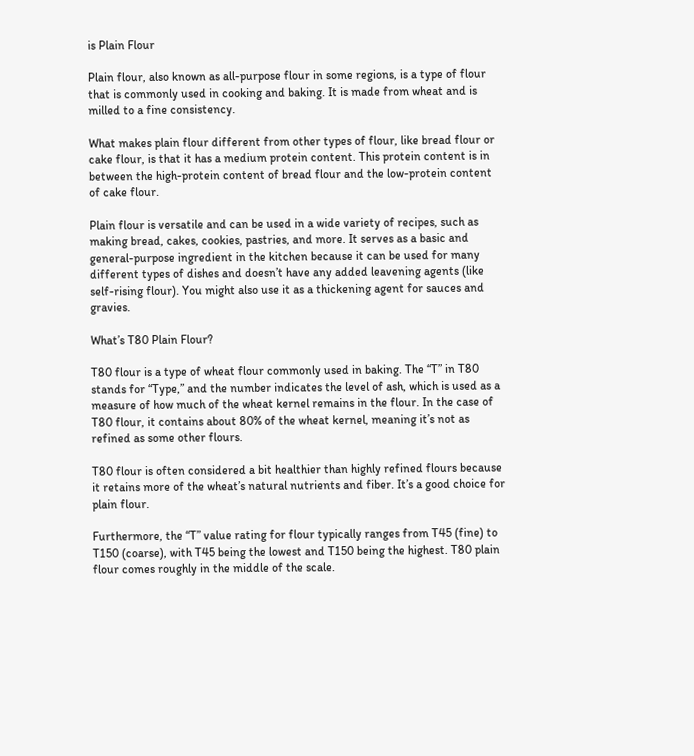is Plain Flour

Plain flour, also known as all-purpose flour in some regions, is a type of flour that is commonly used in cooking and baking. It is made from wheat and is milled to a fine consistency.

What makes plain flour different from other types of flour, like bread flour or cake flour, is that it has a medium protein content. This protein content is in between the high-protein content of bread flour and the low-protein content of cake flour.

Plain flour is versatile and can be used in a wide variety of recipes, such as making bread, cakes, cookies, pastries, and more. It serves as a basic and general-purpose ingredient in the kitchen because it can be used for many different types of dishes and doesn’t have any added leavening agents (like self-rising flour). You might also use it as a thickening agent for sauces and gravies.

What’s T80 Plain Flour?

T80 flour is a type of wheat flour commonly used in baking. The “T” in T80 stands for “Type,” and the number indicates the level of ash, which is used as a measure of how much of the wheat kernel remains in the flour. In the case of T80 flour, it contains about 80% of the wheat kernel, meaning it’s not as refined as some other flours.

T80 flour is often considered a bit healthier than highly refined flours because it retains more of the wheat’s natural nutrients and fiber. It’s a good choice for plain flour.

Furthermore, the “T” value rating for flour typically ranges from T45 (fine) to T150 (coarse), with T45 being the lowest and T150 being the highest. T80 plain flour comes roughly in the middle of the scale.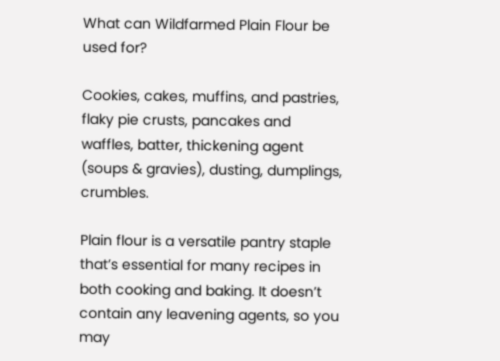What can Wildfarmed Plain Flour be used for?

Cookies, cakes, muffins, and pastries, flaky pie crusts, pancakes and waffles, batter, thickening agent (soups & gravies), dusting, dumplings, crumbles.

Plain flour is a versatile pantry staple that’s essential for many recipes in both cooking and baking. It doesn’t contain any leavening agents, so you may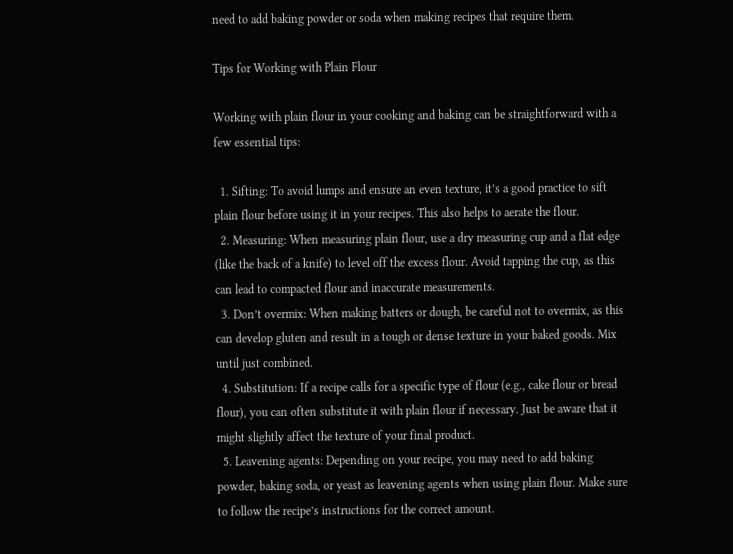need to add baking powder or soda when making recipes that require them.

Tips for Working with Plain Flour

Working with plain flour in your cooking and baking can be straightforward with a few essential tips:

  1. Sifting: To avoid lumps and ensure an even texture, it’s a good practice to sift plain flour before using it in your recipes. This also helps to aerate the flour.
  2. Measuring: When measuring plain flour, use a dry measuring cup and a flat edge (like the back of a knife) to level off the excess flour. Avoid tapping the cup, as this can lead to compacted flour and inaccurate measurements.
  3. Don’t overmix: When making batters or dough, be careful not to overmix, as this can develop gluten and result in a tough or dense texture in your baked goods. Mix until just combined.
  4. Substitution: If a recipe calls for a specific type of flour (e.g., cake flour or bread flour), you can often substitute it with plain flour if necessary. Just be aware that it might slightly affect the texture of your final product.
  5. Leavening agents: Depending on your recipe, you may need to add baking powder, baking soda, or yeast as leavening agents when using plain flour. Make sure to follow the recipe’s instructions for the correct amount.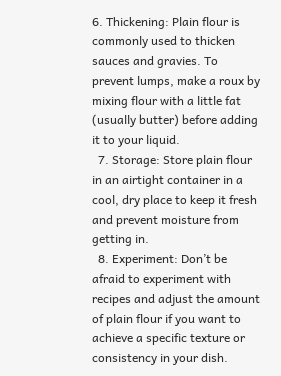6. Thickening: Plain flour is commonly used to thicken sauces and gravies. To prevent lumps, make a roux by mixing flour with a little fat (usually butter) before adding it to your liquid.
  7. Storage: Store plain flour in an airtight container in a cool, dry place to keep it fresh and prevent moisture from getting in.
  8. Experiment: Don’t be afraid to experiment with recipes and adjust the amount of plain flour if you want to achieve a specific texture or consistency in your dish.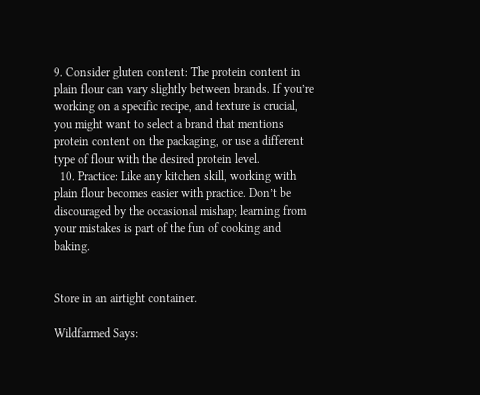9. Consider gluten content: The protein content in plain flour can vary slightly between brands. If you’re working on a specific recipe, and texture is crucial, you might want to select a brand that mentions protein content on the packaging, or use a different type of flour with the desired protein level.
  10. Practice: Like any kitchen skill, working with plain flour becomes easier with practice. Don’t be discouraged by the occasional mishap; learning from your mistakes is part of the fun of cooking and baking.


Store in an airtight container.

Wildfarmed Says: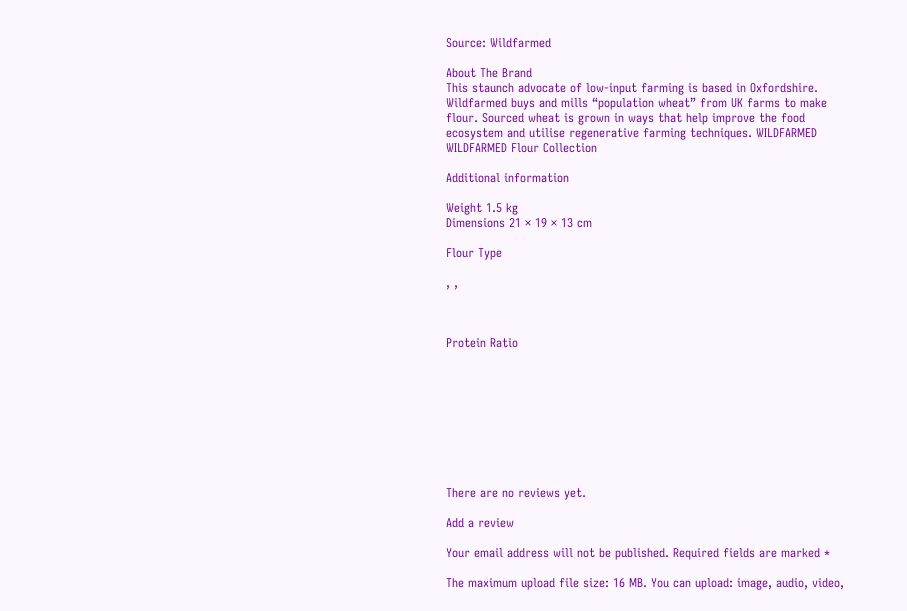Source: Wildfarmed

About The Brand
This staunch advocate of low-input farming is based in Oxfordshire. Wildfarmed buys and mills “population wheat” from UK farms to make flour. Sourced wheat is grown in ways that help improve the food ecosystem and utilise regenerative farming techniques. WILDFARMED WILDFARMED Flour Collection

Additional information

Weight 1.5 kg
Dimensions 21 × 19 × 13 cm

Flour Type

, ,



Protein Ratio









There are no reviews yet.

Add a review

Your email address will not be published. Required fields are marked *

The maximum upload file size: 16 MB. You can upload: image, audio, video,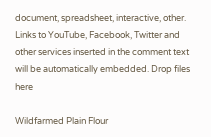document, spreadsheet, interactive, other. Links to YouTube, Facebook, Twitter and other services inserted in the comment text will be automatically embedded. Drop files here

Wildfarmed Plain Flour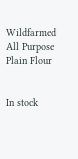Wildfarmed All Purpose Plain Flour


In stock